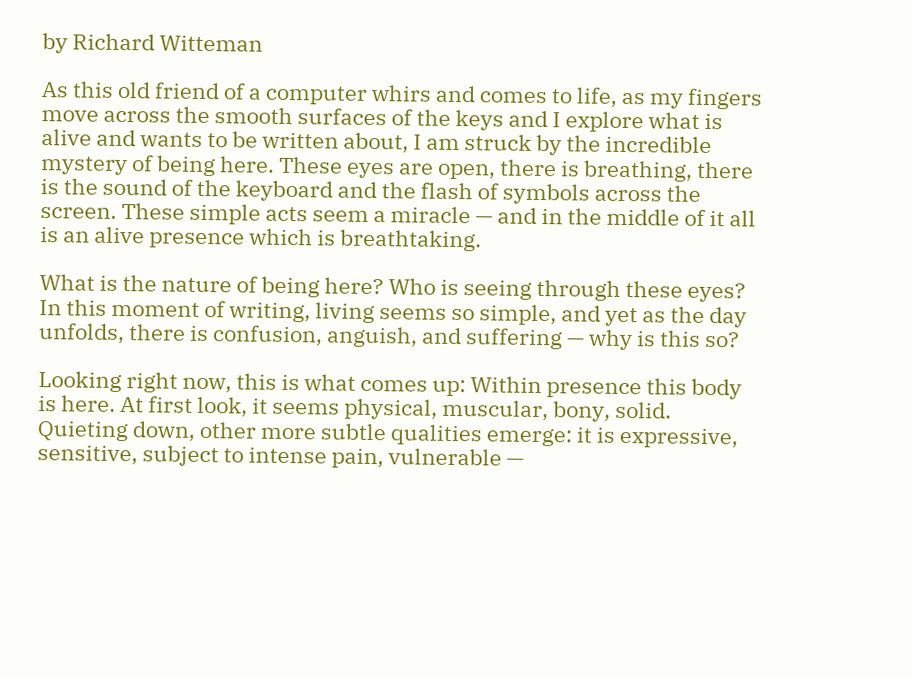by Richard Witteman

As this old friend of a computer whirs and comes to life, as my fingers move across the smooth surfaces of the keys and I explore what is alive and wants to be written about, I am struck by the incredible mystery of being here. These eyes are open, there is breathing, there is the sound of the keyboard and the flash of symbols across the screen. These simple acts seem a miracle — and in the middle of it all is an alive presence which is breathtaking.

What is the nature of being here? Who is seeing through these eyes? In this moment of writing, living seems so simple, and yet as the day unfolds, there is confusion, anguish, and suffering — why is this so?

Looking right now, this is what comes up: Within presence this body is here. At first look, it seems physical, muscular, bony, solid. Quieting down, other more subtle qualities emerge: it is expressive, sensitive, subject to intense pain, vulnerable —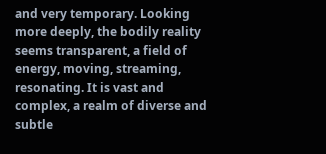and very temporary. Looking more deeply, the bodily reality seems transparent, a field of energy, moving, streaming, resonating. It is vast and complex, a realm of diverse and subtle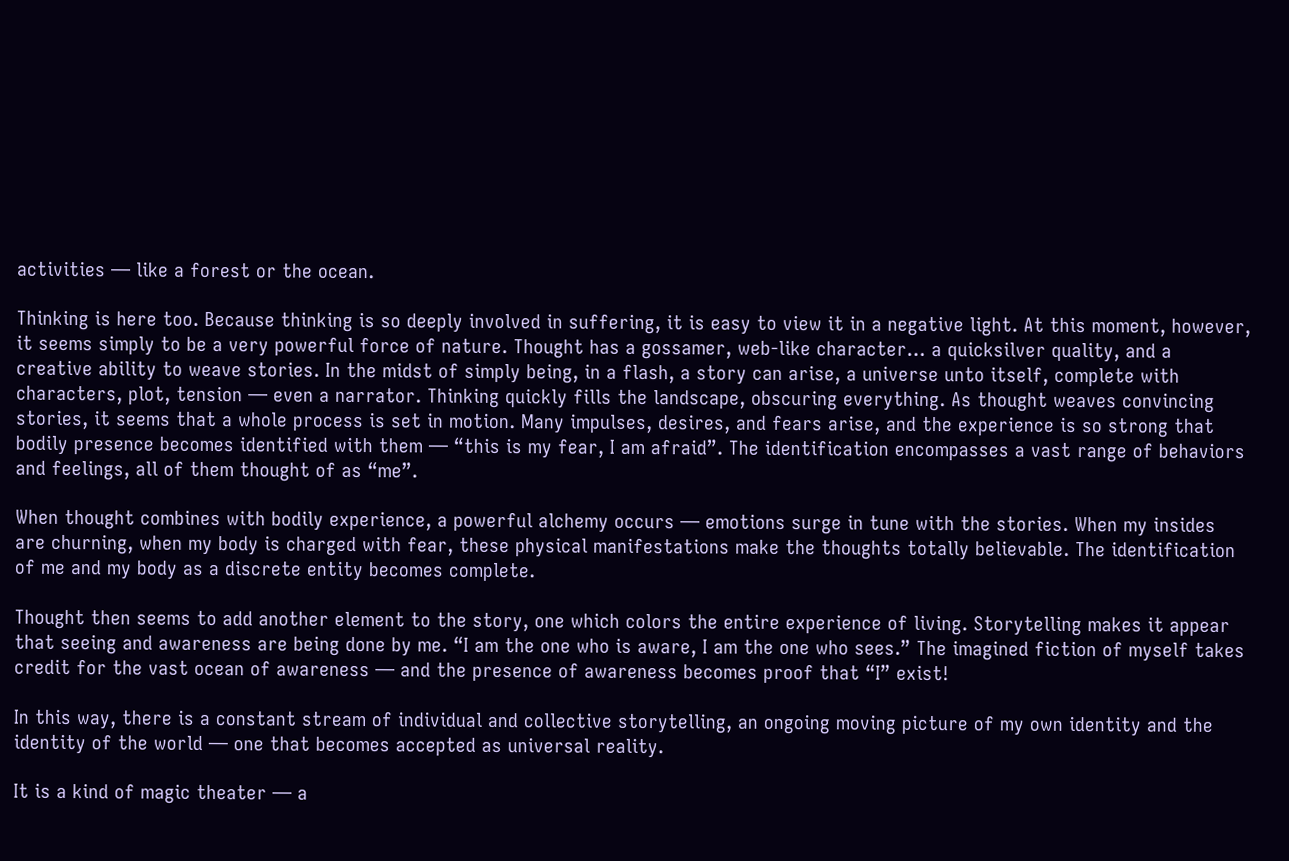activities — like a forest or the ocean.

Thinking is here too. Because thinking is so deeply involved in suffering, it is easy to view it in a negative light. At this moment, however, it seems simply to be a very powerful force of nature. Thought has a gossamer, web-like character… a quicksilver quality, and a creative ability to weave stories. In the midst of simply being, in a flash, a story can arise, a universe unto itself, complete with characters, plot, tension — even a narrator. Thinking quickly fills the landscape, obscuring everything. As thought weaves convincing stories, it seems that a whole process is set in motion. Many impulses, desires, and fears arise, and the experience is so strong that bodily presence becomes identified with them — “this is my fear, I am afraid”. The identification encompasses a vast range of behaviors and feelings, all of them thought of as “me”.

When thought combines with bodily experience, a powerful alchemy occurs — emotions surge in tune with the stories. When my insides are churning, when my body is charged with fear, these physical manifestations make the thoughts totally believable. The identification of me and my body as a discrete entity becomes complete.

Thought then seems to add another element to the story, one which colors the entire experience of living. Storytelling makes it appear that seeing and awareness are being done by me. “I am the one who is aware, I am the one who sees.” The imagined fiction of myself takes credit for the vast ocean of awareness — and the presence of awareness becomes proof that “I” exist!

In this way, there is a constant stream of individual and collective storytelling, an ongoing moving picture of my own identity and the identity of the world — one that becomes accepted as universal reality.

It is a kind of magic theater — a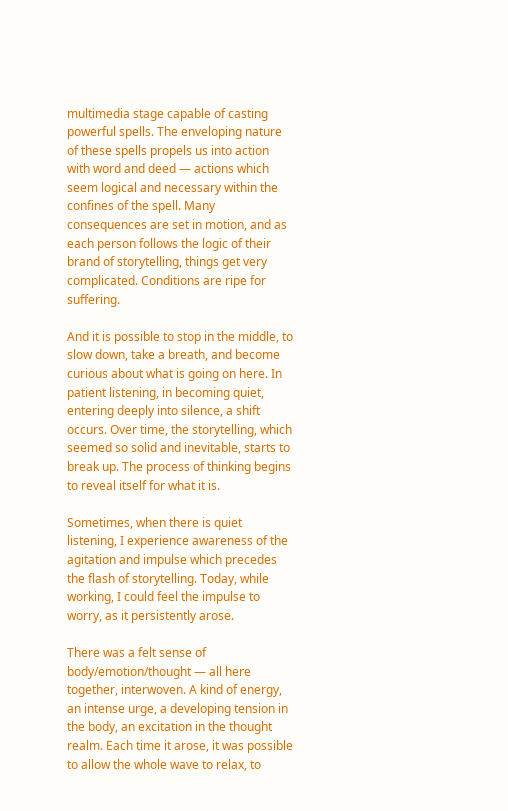multimedia stage capable of casting powerful spells. The enveloping nature of these spells propels us into action with word and deed — actions which seem logical and necessary within the confines of the spell. Many consequences are set in motion, and as each person follows the logic of their brand of storytelling, things get very complicated. Conditions are ripe for suffering.

And it is possible to stop in the middle, to slow down, take a breath, and become curious about what is going on here. In patient listening, in becoming quiet, entering deeply into silence, a shift occurs. Over time, the storytelling, which seemed so solid and inevitable, starts to break up. The process of thinking begins to reveal itself for what it is.

Sometimes, when there is quiet listening, I experience awareness of the agitation and impulse which precedes the flash of storytelling. Today, while working, I could feel the impulse to worry, as it persistently arose.

There was a felt sense of body/emotion/thought — all here together, interwoven. A kind of energy, an intense urge, a developing tension in the body, an excitation in the thought realm. Each time it arose, it was possible to allow the whole wave to relax, to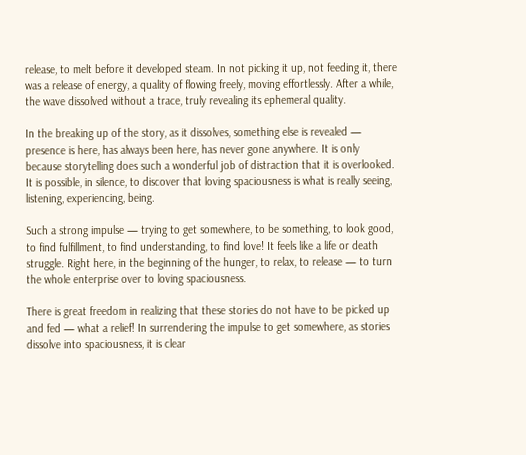release, to melt before it developed steam. In not picking it up, not feeding it, there was a release of energy, a quality of flowing freely, moving effortlessly. After a while, the wave dissolved without a trace, truly revealing its ephemeral quality.

In the breaking up of the story, as it dissolves, something else is revealed — presence is here, has always been here, has never gone anywhere. It is only because storytelling does such a wonderful job of distraction that it is overlooked. It is possible, in silence, to discover that loving spaciousness is what is really seeing, listening, experiencing, being.

Such a strong impulse — trying to get somewhere, to be something, to look good, to find fulfillment, to find understanding, to find love! It feels like a life or death struggle. Right here, in the beginning of the hunger, to relax, to release — to turn the whole enterprise over to loving spaciousness.

There is great freedom in realizing that these stories do not have to be picked up and fed — what a relief! In surrendering the impulse to get somewhere, as stories dissolve into spaciousness, it is clear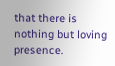that there is nothing but loving presence.